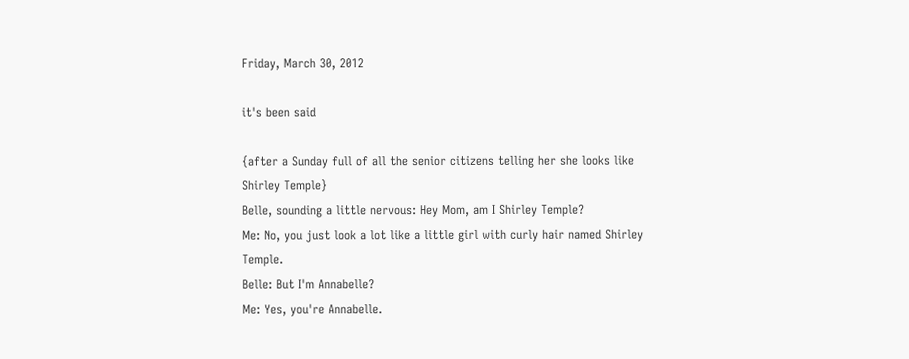Friday, March 30, 2012

it's been said

{after a Sunday full of all the senior citizens telling her she looks like Shirley Temple}
Belle, sounding a little nervous: Hey Mom, am I Shirley Temple?
Me: No, you just look a lot like a little girl with curly hair named Shirley Temple.
Belle: But I'm Annabelle?
Me: Yes, you're Annabelle.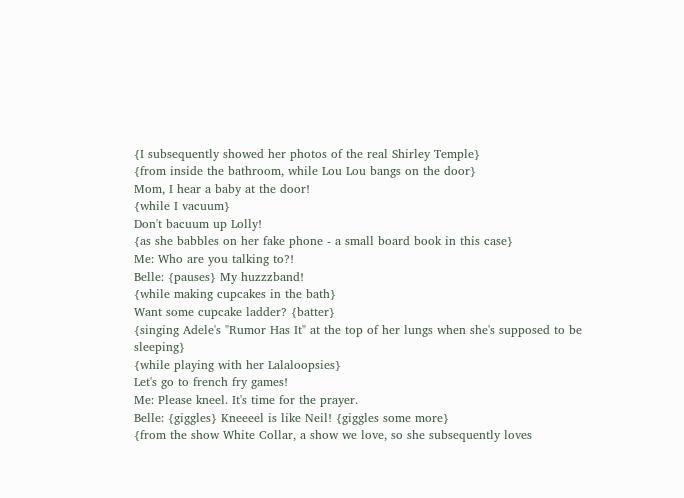{I subsequently showed her photos of the real Shirley Temple}
{from inside the bathroom, while Lou Lou bangs on the door}
Mom, I hear a baby at the door!
{while I vacuum}
Don't bacuum up Lolly!
{as she babbles on her fake phone - a small board book in this case}
Me: Who are you talking to?!
Belle: {pauses} My huzzzband!
{while making cupcakes in the bath}
Want some cupcake ladder? {batter}
{singing Adele's "Rumor Has It" at the top of her lungs when she's supposed to be sleeping}
{while playing with her Lalaloopsies}
Let's go to french fry games!
Me: Please kneel. It's time for the prayer.
Belle: {giggles} Kneeeel is like Neil! {giggles some more}
{from the show White Collar, a show we love, so she subsequently loves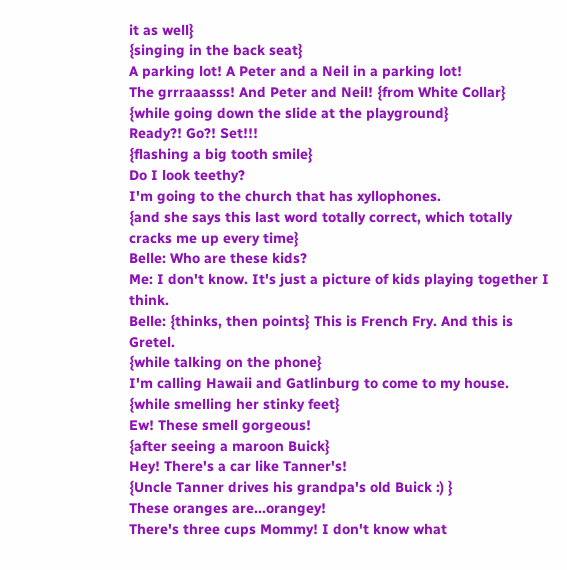it as well}
{singing in the back seat}
A parking lot! A Peter and a Neil in a parking lot!
The grrraaasss! And Peter and Neil! {from White Collar}
{while going down the slide at the playground}
Ready?! Go?! Set!!!
{flashing a big tooth smile}
Do I look teethy?
I'm going to the church that has xyllophones.
{and she says this last word totally correct, which totally cracks me up every time}
Belle: Who are these kids?
Me: I don't know. It's just a picture of kids playing together I think.
Belle: {thinks, then points} This is French Fry. And this is Gretel.
{while talking on the phone}
I'm calling Hawaii and Gatlinburg to come to my house.
{while smelling her stinky feet}
Ew! These smell gorgeous!
{after seeing a maroon Buick}
Hey! There's a car like Tanner's!
{Uncle Tanner drives his grandpa's old Buick :) }
These oranges are...orangey!
There's three cups Mommy! I don't know what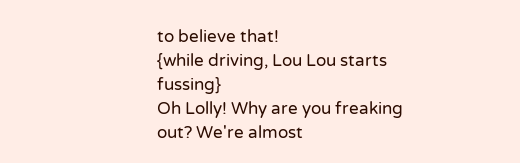to believe that!
{while driving, Lou Lou starts fussing}
Oh Lolly! Why are you freaking out? We're almost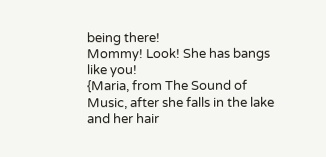being there!
Mommy! Look! She has bangs like you!
{Maria, from The Sound of Music, after she falls in the lake and her hair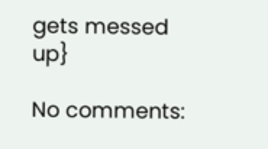gets messed up}

No comments: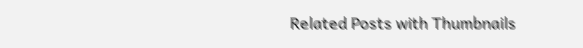Related Posts with Thumbnails